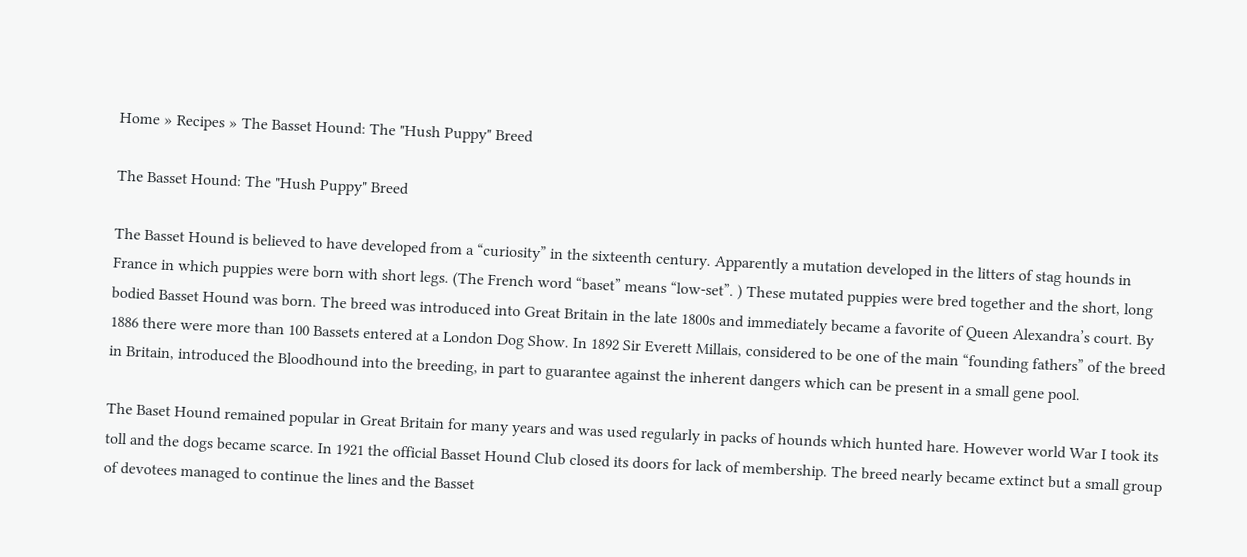Home » Recipes » The Basset Hound: The "Hush Puppy" Breed

The Basset Hound: The "Hush Puppy" Breed

The Basset Hound is believed to have developed from a “curiosity” in the sixteenth century. Apparently a mutation developed in the litters of stag hounds in France in which puppies were born with short legs. (The French word “baset” means “low-set”. ) These mutated puppies were bred together and the short, long bodied Basset Hound was born. The breed was introduced into Great Britain in the late 1800s and immediately became a favorite of Queen Alexandra’s court. By 1886 there were more than 100 Bassets entered at a London Dog Show. In 1892 Sir Everett Millais, considered to be one of the main “founding fathers” of the breed in Britain, introduced the Bloodhound into the breeding, in part to guarantee against the inherent dangers which can be present in a small gene pool.

The Baset Hound remained popular in Great Britain for many years and was used regularly in packs of hounds which hunted hare. However world War I took its toll and the dogs became scarce. In 1921 the official Basset Hound Club closed its doors for lack of membership. The breed nearly became extinct but a small group of devotees managed to continue the lines and the Basset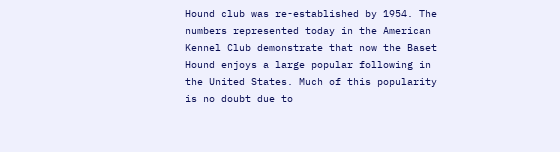Hound club was re-established by 1954. The numbers represented today in the American Kennel Club demonstrate that now the Baset Hound enjoys a large popular following in the United States. Much of this popularity is no doubt due to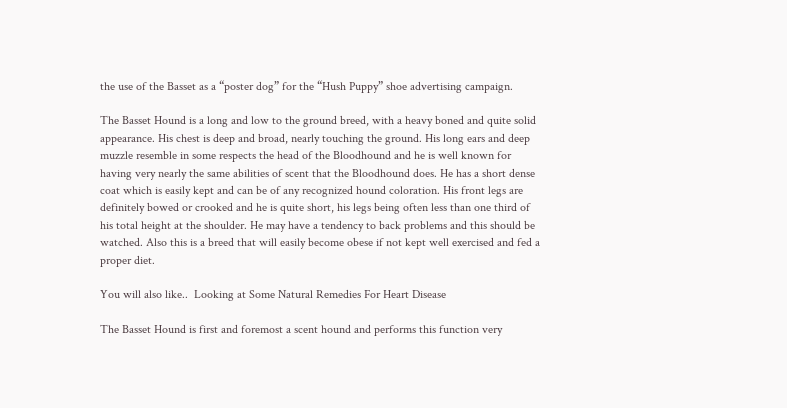the use of the Basset as a “poster dog” for the “Hush Puppy” shoe advertising campaign.

The Basset Hound is a long and low to the ground breed, with a heavy boned and quite solid appearance. His chest is deep and broad, nearly touching the ground. His long ears and deep muzzle resemble in some respects the head of the Bloodhound and he is well known for having very nearly the same abilities of scent that the Bloodhound does. He has a short dense coat which is easily kept and can be of any recognized hound coloration. His front legs are definitely bowed or crooked and he is quite short, his legs being often less than one third of his total height at the shoulder. He may have a tendency to back problems and this should be watched. Also this is a breed that will easily become obese if not kept well exercised and fed a proper diet.

You will also like..  Looking at Some Natural Remedies For Heart Disease

The Basset Hound is first and foremost a scent hound and performs this function very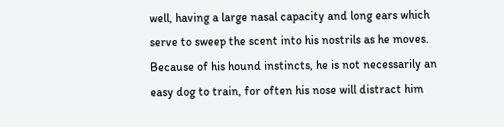well, having a large nasal capacity and long ears which serve to sweep the scent into his nostrils as he moves. Because of his hound instincts, he is not necessarily an easy dog to train, for often his nose will distract him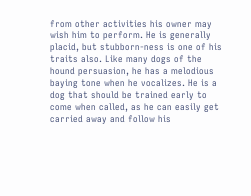from other activities his owner may wish him to perform. He is generally placid, but stubborn-ness is one of his traits also. Like many dogs of the hound persuasion, he has a melodious baying tone when he vocalizes. He is a dog that should be trained early to come when called, as he can easily get carried away and follow his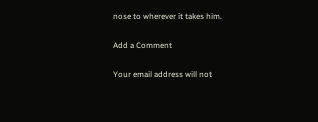nose to wherever it takes him.

Add a Comment

Your email address will not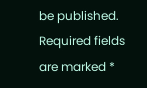be published. Required fields are marked *